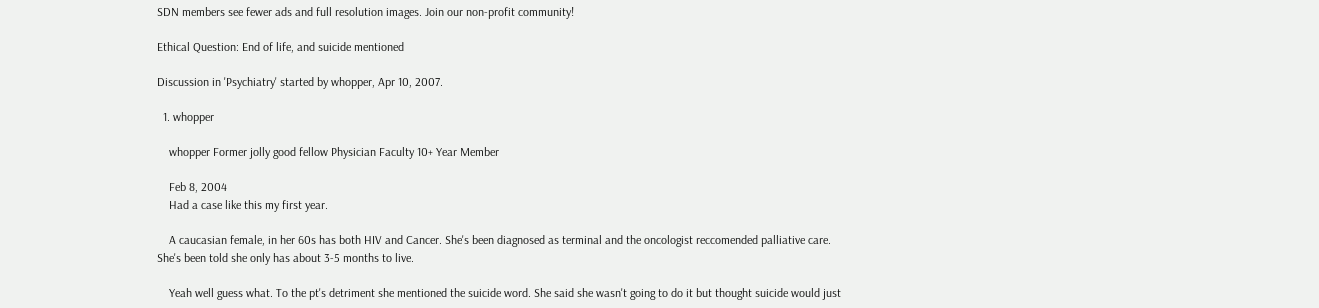SDN members see fewer ads and full resolution images. Join our non-profit community!

Ethical Question: End of life, and suicide mentioned

Discussion in 'Psychiatry' started by whopper, Apr 10, 2007.

  1. whopper

    whopper Former jolly good fellow Physician Faculty 10+ Year Member

    Feb 8, 2004
    Had a case like this my first year.

    A caucasian female, in her 60s has both HIV and Cancer. She's been diagnosed as terminal and the oncologist reccomended palliative care. She's been told she only has about 3-5 months to live.

    Yeah well guess what. To the pt's detriment she mentioned the suicide word. She said she wasn't going to do it but thought suicide would just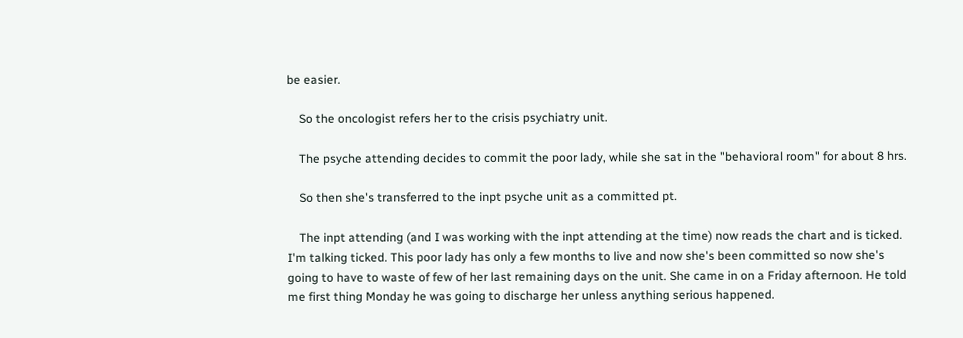be easier.

    So the oncologist refers her to the crisis psychiatry unit.

    The psyche attending decides to commit the poor lady, while she sat in the "behavioral room" for about 8 hrs.

    So then she's transferred to the inpt psyche unit as a committed pt.

    The inpt attending (and I was working with the inpt attending at the time) now reads the chart and is ticked. I'm talking ticked. This poor lady has only a few months to live and now she's been committed so now she's going to have to waste of few of her last remaining days on the unit. She came in on a Friday afternoon. He told me first thing Monday he was going to discharge her unless anything serious happened.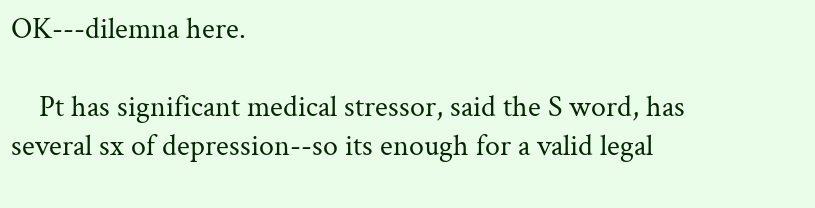OK---dilemna here.

    Pt has significant medical stressor, said the S word, has several sx of depression--so its enough for a valid legal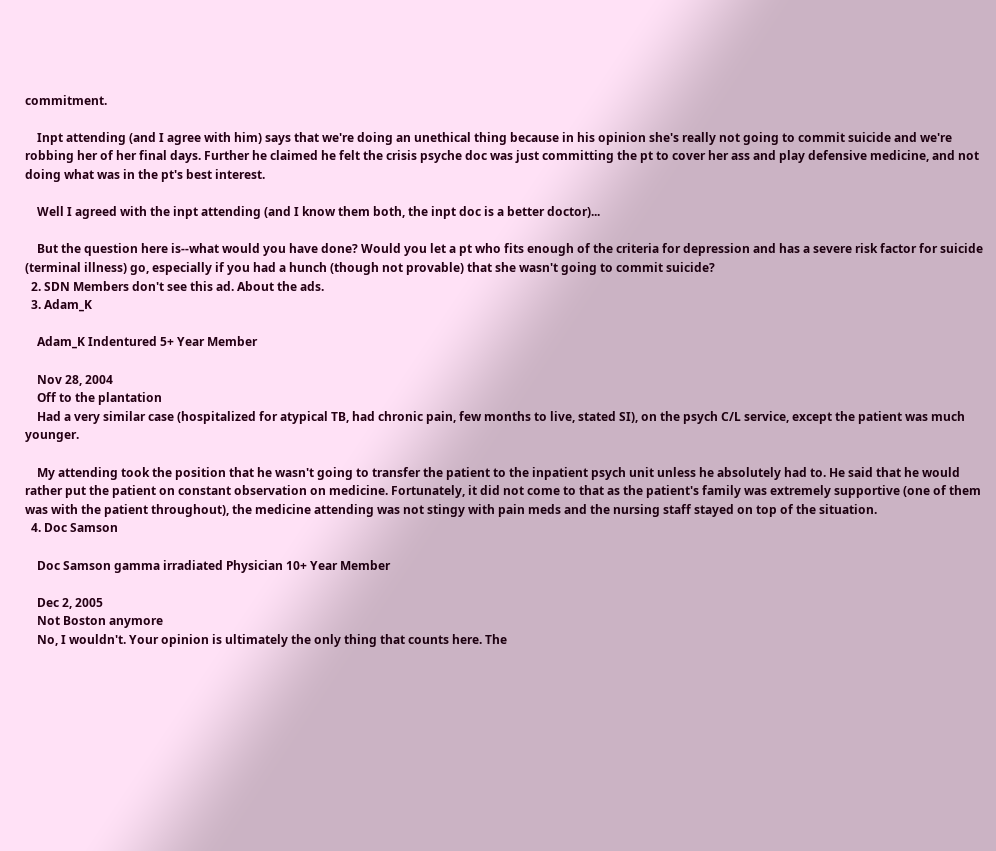commitment.

    Inpt attending (and I agree with him) says that we're doing an unethical thing because in his opinion she's really not going to commit suicide and we're robbing her of her final days. Further he claimed he felt the crisis psyche doc was just committing the pt to cover her ass and play defensive medicine, and not doing what was in the pt's best interest.

    Well I agreed with the inpt attending (and I know them both, the inpt doc is a better doctor)...

    But the question here is--what would you have done? Would you let a pt who fits enough of the criteria for depression and has a severe risk factor for suicide (terminal illness) go, especially if you had a hunch (though not provable) that she wasn't going to commit suicide?
  2. SDN Members don't see this ad. About the ads.
  3. Adam_K

    Adam_K Indentured 5+ Year Member

    Nov 28, 2004
    Off to the plantation
    Had a very similar case (hospitalized for atypical TB, had chronic pain, few months to live, stated SI), on the psych C/L service, except the patient was much younger.

    My attending took the position that he wasn't going to transfer the patient to the inpatient psych unit unless he absolutely had to. He said that he would rather put the patient on constant observation on medicine. Fortunately, it did not come to that as the patient's family was extremely supportive (one of them was with the patient throughout), the medicine attending was not stingy with pain meds and the nursing staff stayed on top of the situation.
  4. Doc Samson

    Doc Samson gamma irradiated Physician 10+ Year Member

    Dec 2, 2005
    Not Boston anymore
    No, I wouldn't. Your opinion is ultimately the only thing that counts here. The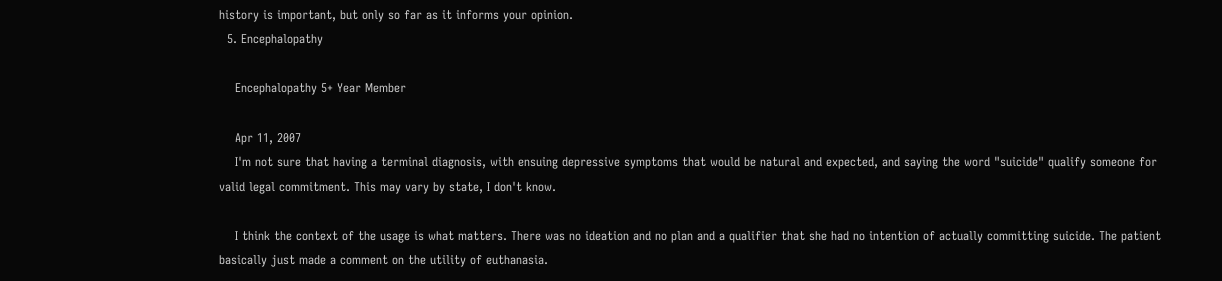history is important, but only so far as it informs your opinion.
  5. Encephalopathy

    Encephalopathy 5+ Year Member

    Apr 11, 2007
    I'm not sure that having a terminal diagnosis, with ensuing depressive symptoms that would be natural and expected, and saying the word "suicide" qualify someone for valid legal commitment. This may vary by state, I don't know.

    I think the context of the usage is what matters. There was no ideation and no plan and a qualifier that she had no intention of actually committing suicide. The patient basically just made a comment on the utility of euthanasia.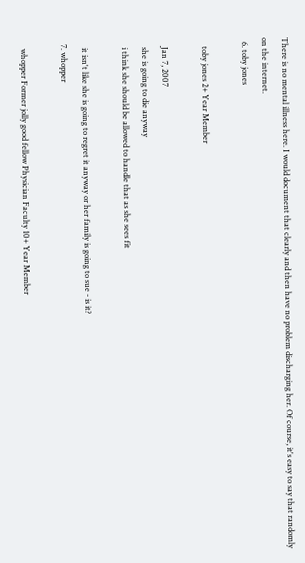There is no mental illness here. I would document that clearly and then have no problem discharging her. Of course, it's easy to say that randomly on the internet.
  6. toby jones

    toby jones 2+ Year Member

    Jan 7, 2007
    she is going to die anyway
    i think she should be allowed to handle that as she sees fit

    it isn't like she is going to regret it anyway or her family is going to sue - is it?
  7. whopper

    whopper Former jolly good fellow Physician Faculty 10+ Year Member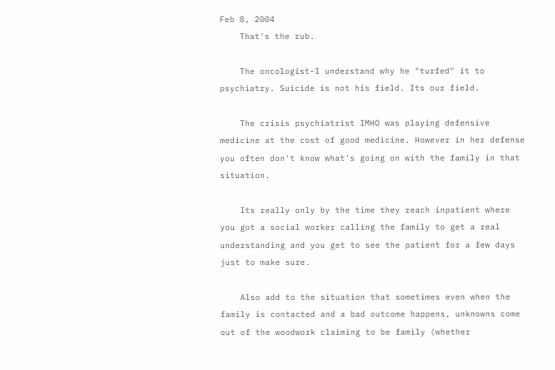Feb 8, 2004
    That's the rub.

    The oncologist-I understand why he "turfed" it to psychiatry. Suicide is not his field. Its our field.

    The crisis psychiatrist IMHO was playing defensive medicine at the cost of good medicine. However in her defense you often don't know what's going on with the family in that situation.

    Its really only by the time they reach inpatient where you got a social worker calling the family to get a real understanding and you get to see the patient for a few days just to make sure.

    Also add to the situation that sometimes even when the family is contacted and a bad outcome happens, unknowns come out of the woodwork claiming to be family (whether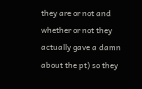they are or not and whether or not they actually gave a damn about the pt) so they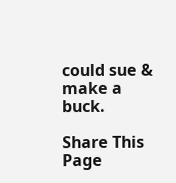could sue & make a buck.

Share This Page